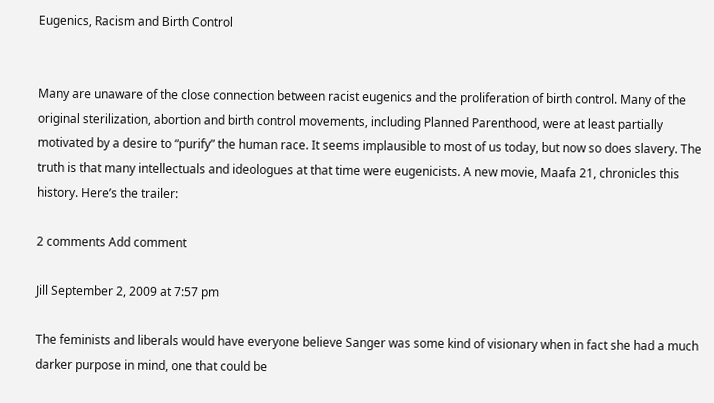Eugenics, Racism and Birth Control


Many are unaware of the close connection between racist eugenics and the proliferation of birth control. Many of the original sterilization, abortion and birth control movements, including Planned Parenthood, were at least partially motivated by a desire to “purify” the human race. It seems implausible to most of us today, but now so does slavery. The truth is that many intellectuals and ideologues at that time were eugenicists. A new movie, Maafa 21, chronicles this history. Here’s the trailer:

2 comments Add comment

Jill September 2, 2009 at 7:57 pm

The feminists and liberals would have everyone believe Sanger was some kind of visionary when in fact she had a much darker purpose in mind, one that could be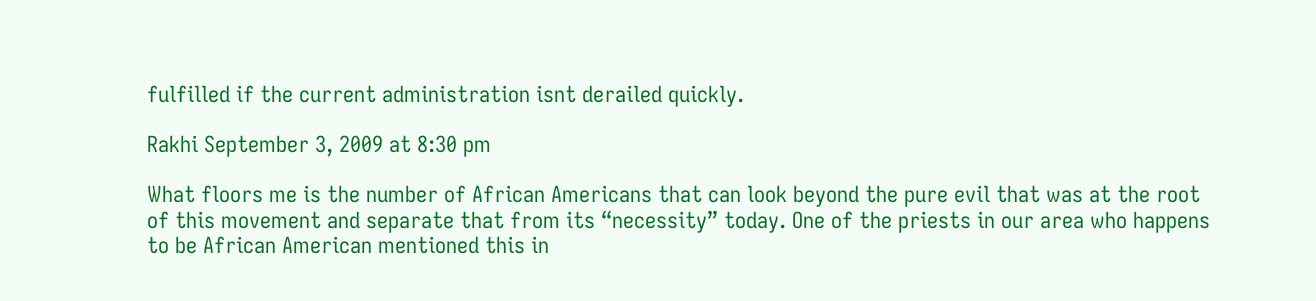fulfilled if the current administration isnt derailed quickly.

Rakhi September 3, 2009 at 8:30 pm

What floors me is the number of African Americans that can look beyond the pure evil that was at the root of this movement and separate that from its “necessity” today. One of the priests in our area who happens to be African American mentioned this in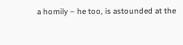a homily – he too, is astounded at the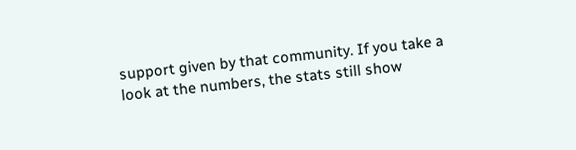support given by that community. If you take a look at the numbers, the stats still show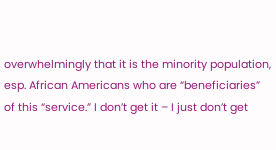overwhelmingly that it is the minority population, esp. African Americans who are “beneficiaries” of this “service.” I don’t get it – I just don’t get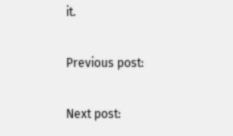it.

Previous post:

Next post: